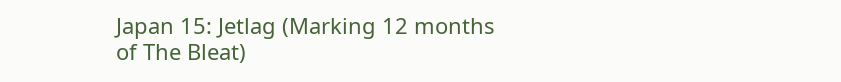Japan 15: Jetlag (Marking 12 months of The Bleat)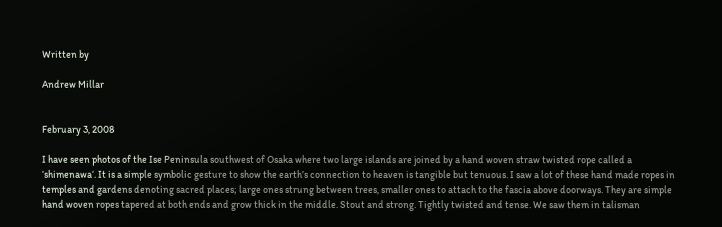Written by

Andrew Millar


February 3, 2008

I have seen photos of the Ise Peninsula southwest of Osaka where two large islands are joined by a hand woven straw twisted rope called a ‘shimenawa‘. It is a simple symbolic gesture to show the earth’s connection to heaven is tangible but tenuous. I saw a lot of these hand made ropes in temples and gardens denoting sacred places; large ones strung between trees, smaller ones to attach to the fascia above doorways. They are simple hand woven ropes tapered at both ends and grow thick in the middle. Stout and strong. Tightly twisted and tense. We saw them in talisman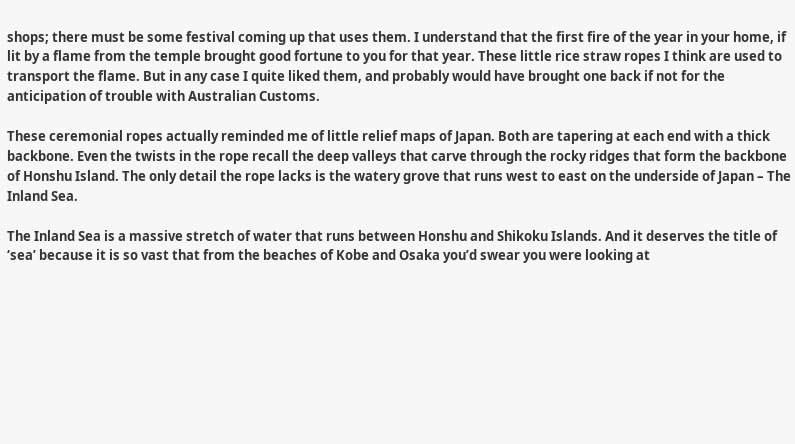shops; there must be some festival coming up that uses them. I understand that the first fire of the year in your home, if lit by a flame from the temple brought good fortune to you for that year. These little rice straw ropes I think are used to transport the flame. But in any case I quite liked them, and probably would have brought one back if not for the anticipation of trouble with Australian Customs.

These ceremonial ropes actually reminded me of little relief maps of Japan. Both are tapering at each end with a thick backbone. Even the twists in the rope recall the deep valleys that carve through the rocky ridges that form the backbone of Honshu Island. The only detail the rope lacks is the watery grove that runs west to east on the underside of Japan – The Inland Sea.

The Inland Sea is a massive stretch of water that runs between Honshu and Shikoku Islands. And it deserves the title of ‘sea’ because it is so vast that from the beaches of Kobe and Osaka you’d swear you were looking at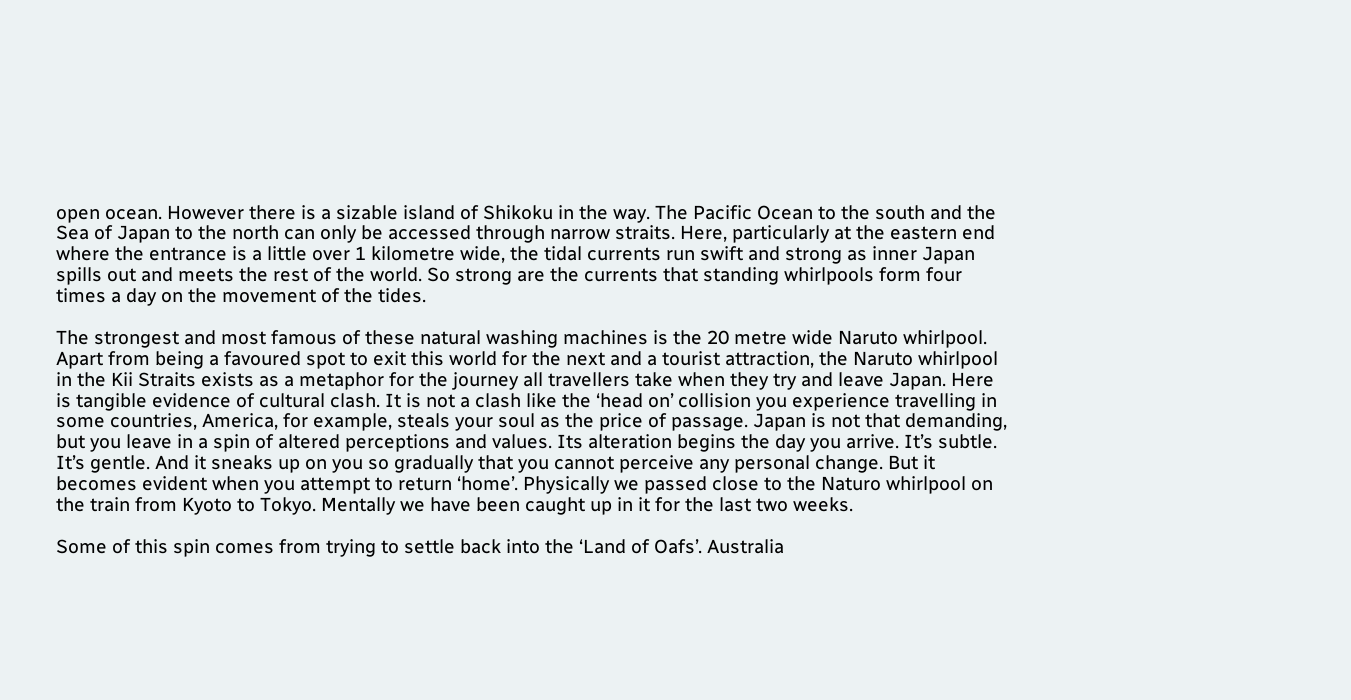open ocean. However there is a sizable island of Shikoku in the way. The Pacific Ocean to the south and the Sea of Japan to the north can only be accessed through narrow straits. Here, particularly at the eastern end where the entrance is a little over 1 kilometre wide, the tidal currents run swift and strong as inner Japan spills out and meets the rest of the world. So strong are the currents that standing whirlpools form four times a day on the movement of the tides.

The strongest and most famous of these natural washing machines is the 20 metre wide Naruto whirlpool. Apart from being a favoured spot to exit this world for the next and a tourist attraction, the Naruto whirlpool in the Kii Straits exists as a metaphor for the journey all travellers take when they try and leave Japan. Here is tangible evidence of cultural clash. It is not a clash like the ‘head on’ collision you experience travelling in some countries, America, for example, steals your soul as the price of passage. Japan is not that demanding, but you leave in a spin of altered perceptions and values. Its alteration begins the day you arrive. It’s subtle. It’s gentle. And it sneaks up on you so gradually that you cannot perceive any personal change. But it becomes evident when you attempt to return ‘home’. Physically we passed close to the Naturo whirlpool on the train from Kyoto to Tokyo. Mentally we have been caught up in it for the last two weeks.

Some of this spin comes from trying to settle back into the ‘Land of Oafs’. Australia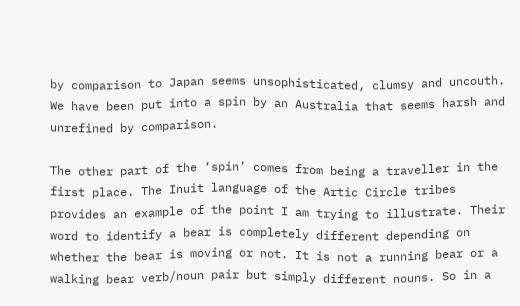by comparison to Japan seems unsophisticated, clumsy and uncouth. We have been put into a spin by an Australia that seems harsh and unrefined by comparison.

The other part of the ‘spin’ comes from being a traveller in the first place. The Inuit language of the Artic Circle tribes provides an example of the point I am trying to illustrate. Their word to identify a bear is completely different depending on whether the bear is moving or not. It is not a running bear or a walking bear verb/noun pair but simply different nouns. So in a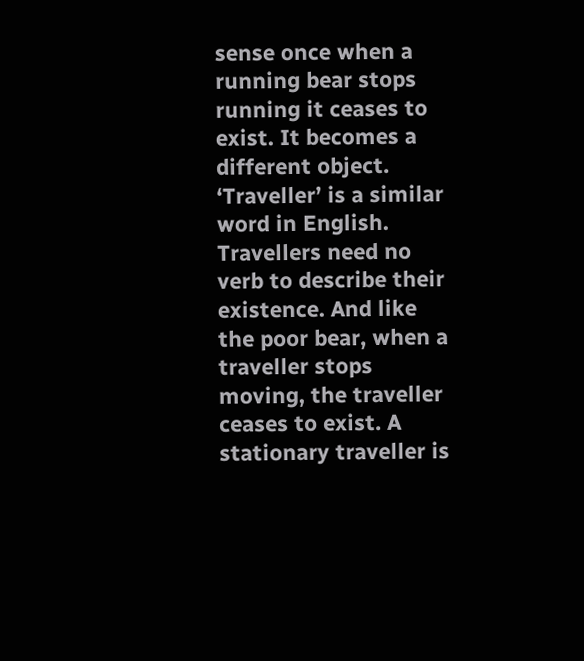sense once when a running bear stops running it ceases to exist. It becomes a different object. ‘Traveller’ is a similar word in English. Travellers need no verb to describe their existence. And like the poor bear, when a traveller stops moving, the traveller ceases to exist. A stationary traveller is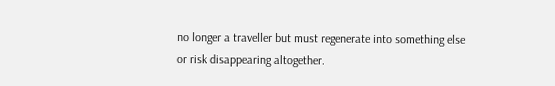no longer a traveller but must regenerate into something else or risk disappearing altogether.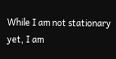While I am not stationary yet, I am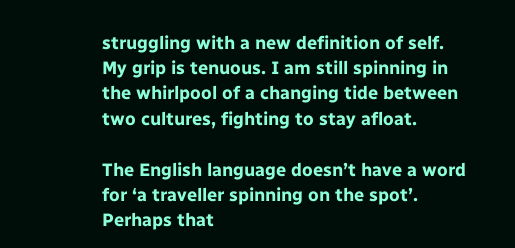struggling with a new definition of self. My grip is tenuous. I am still spinning in the whirlpool of a changing tide between two cultures, fighting to stay afloat.

The English language doesn’t have a word for ‘a traveller spinning on the spot’. Perhaps that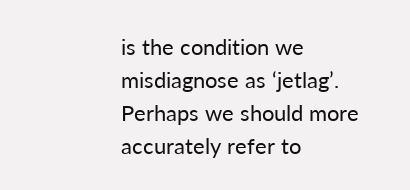is the condition we misdiagnose as ‘jetlag’. Perhaps we should more accurately refer to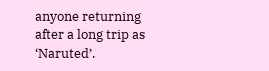anyone returning after a long trip as ‘Naruted’.